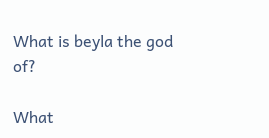What is beyla the god of?

What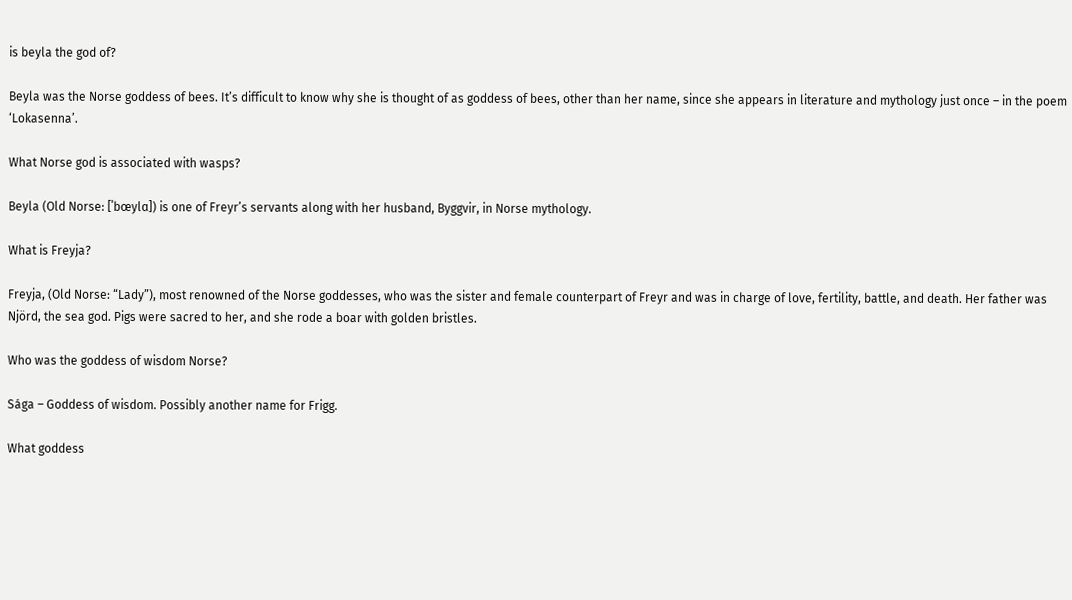is beyla the god of?

Beyla was the Norse goddess of bees. It’s difficult to know why she is thought of as goddess of bees, other than her name, since she appears in literature and mythology just once – in the poem ‘Lokasenna’.

What Norse god is associated with wasps?

Beyla (Old Norse: [ˈbœylɑ]) is one of Freyr’s servants along with her husband, Byggvir, in Norse mythology.

What is Freyja?

Freyja, (Old Norse: “Lady”), most renowned of the Norse goddesses, who was the sister and female counterpart of Freyr and was in charge of love, fertility, battle, and death. Her father was Njörd, the sea god. Pigs were sacred to her, and she rode a boar with golden bristles.

Who was the goddess of wisdom Norse?

Sága – Goddess of wisdom. Possibly another name for Frigg.

What goddess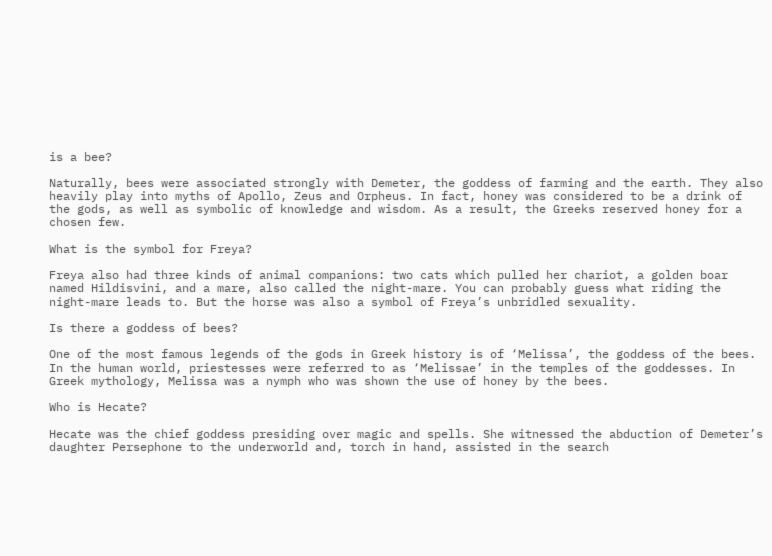is a bee?

Naturally, bees were associated strongly with Demeter, the goddess of farming and the earth. They also heavily play into myths of Apollo, Zeus and Orpheus. In fact, honey was considered to be a drink of the gods, as well as symbolic of knowledge and wisdom. As a result, the Greeks reserved honey for a chosen few.

What is the symbol for Freya?

Freya also had three kinds of animal companions: two cats which pulled her chariot, a golden boar named Hildisvini, and a mare, also called the night-mare. You can probably guess what riding the night-mare leads to. But the horse was also a symbol of Freya’s unbridled sexuality.

Is there a goddess of bees?

One of the most famous legends of the gods in Greek history is of ‘Melissa’, the goddess of the bees. In the human world, priestesses were referred to as ‘Melissae’ in the temples of the goddesses. In Greek mythology, Melissa was a nymph who was shown the use of honey by the bees.

Who is Hecate?

Hecate was the chief goddess presiding over magic and spells. She witnessed the abduction of Demeter’s daughter Persephone to the underworld and, torch in hand, assisted in the search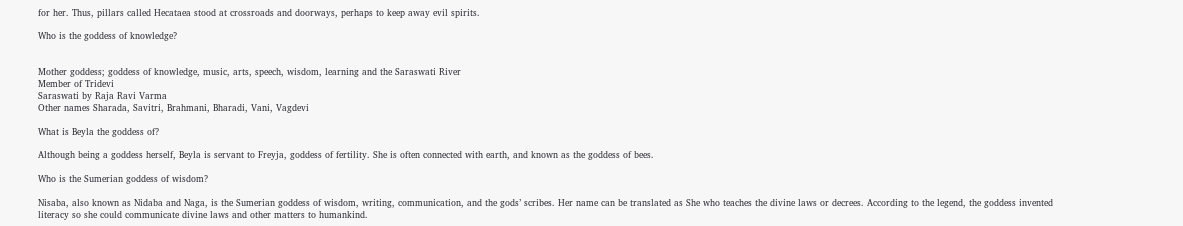for her. Thus, pillars called Hecataea stood at crossroads and doorways, perhaps to keep away evil spirits.

Who is the goddess of knowledge?


Mother goddess; goddess of knowledge, music, arts, speech, wisdom, learning and the Saraswati River
Member of Tridevi
Saraswati by Raja Ravi Varma
Other names Sharada, Savitri, Brahmani, Bharadi, Vani, Vagdevi

What is Beyla the goddess of?

Although being a goddess herself, Beyla is servant to Freyja, goddess of fertility. She is often connected with earth, and known as the goddess of bees.

Who is the Sumerian goddess of wisdom?

Nisaba, also known as Nidaba and Naga, is the Sumerian goddess of wisdom, writing, communication, and the gods’ scribes. Her name can be translated as She who teaches the divine laws or decrees. According to the legend, the goddess invented literacy so she could communicate divine laws and other matters to humankind.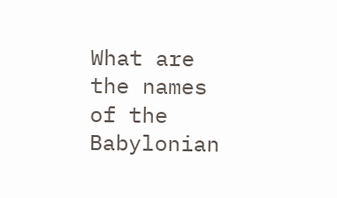What are the names of the Babylonian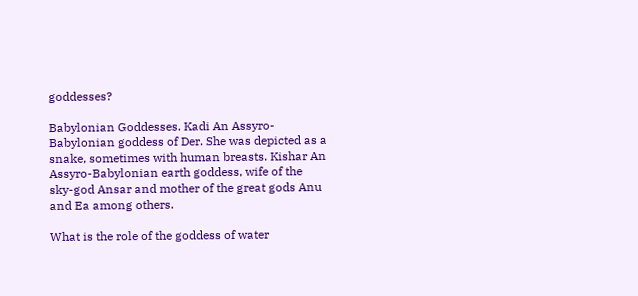goddesses?

Babylonian Goddesses. Kadi An Assyro-Babylonian goddess of Der. She was depicted as a snake, sometimes with human breasts. Kishar An Assyro-Babylonian earth goddess, wife of the sky-god Ansar and mother of the great gods Anu and Ea among others.

What is the role of the goddess of water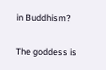in Buddhism?

The goddess is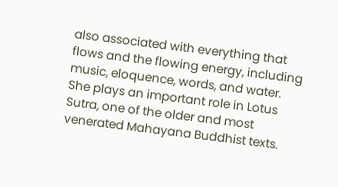also associated with everything that flows and the flowing energy, including music, eloquence, words, and water. She plays an important role in Lotus Sutra, one of the older and most venerated Mahayana Buddhist texts.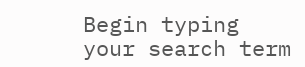Begin typing your search term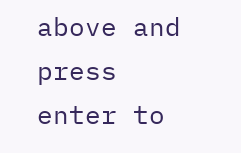above and press enter to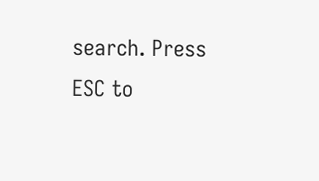search. Press ESC to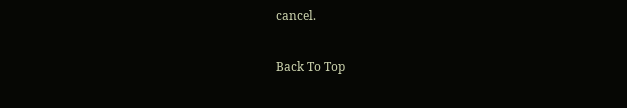cancel.

Back To Top